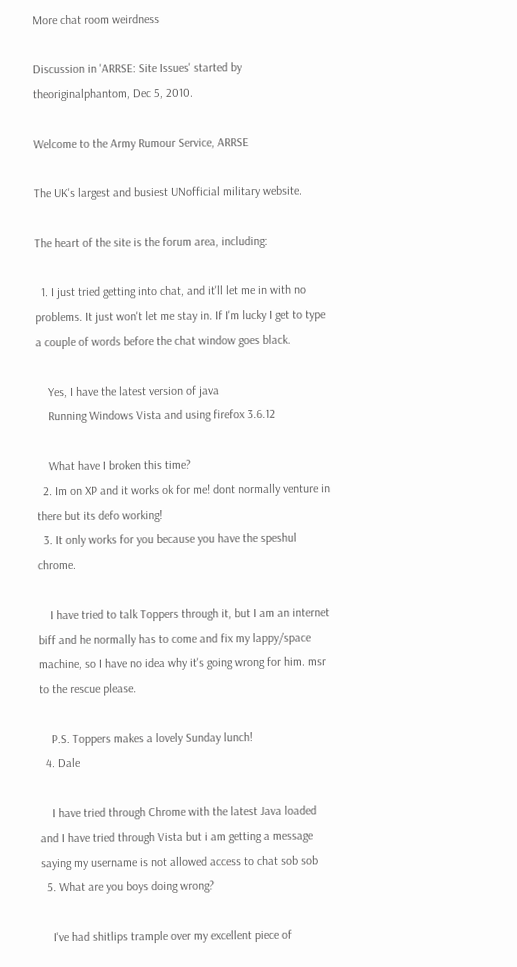More chat room weirdness

Discussion in 'ARRSE: Site Issues' started by theoriginalphantom, Dec 5, 2010.

Welcome to the Army Rumour Service, ARRSE

The UK's largest and busiest UNofficial military website.

The heart of the site is the forum area, including:

  1. I just tried getting into chat, and it'll let me in with no problems. It just won't let me stay in. If I'm lucky I get to type a couple of words before the chat window goes black.

    Yes, I have the latest version of java
    Running Windows Vista and using firefox 3.6.12

    What have I broken this time?
  2. Im on XP and it works ok for me! dont normally venture in there but its defo working!
  3. It only works for you because you have the speshul chrome.

    I have tried to talk Toppers through it, but I am an internet biff and he normally has to come and fix my lappy/space machine, so I have no idea why it's going wrong for him. msr to the rescue please.

    P.S. Toppers makes a lovely Sunday lunch!
  4. Dale

    I have tried through Chrome with the latest Java loaded and I have tried through Vista but i am getting a message saying my username is not allowed access to chat sob sob
  5. What are you boys doing wrong?

    I've had shitlips trample over my excellent piece of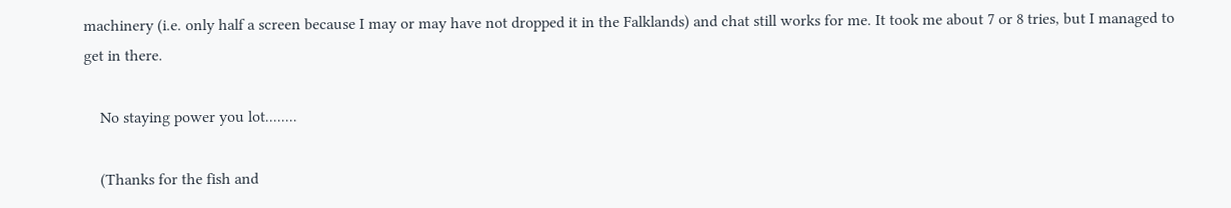machinery (i.e. only half a screen because I may or may have not dropped it in the Falklands) and chat still works for me. It took me about 7 or 8 tries, but I managed to get in there.

    No staying power you lot........

    (Thanks for the fish and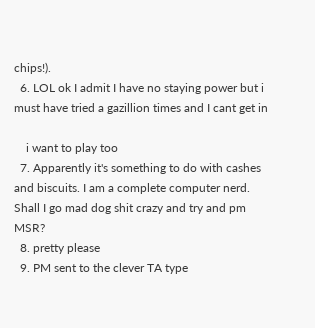chips!).
  6. LOL ok I admit I have no staying power but i must have tried a gazillion times and I cant get in

    i want to play too
  7. Apparently it's something to do with cashes and biscuits. I am a complete computer nerd. Shall I go mad dog shit crazy and try and pm MSR?
  8. pretty please
  9. PM sent to the clever TA type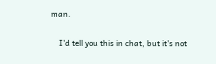man.

    I'd tell you this in chat, but it's not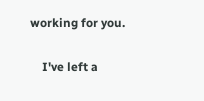working for you.

    I've left a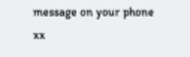message on your phone xx